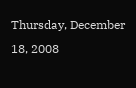Thursday, December 18, 2008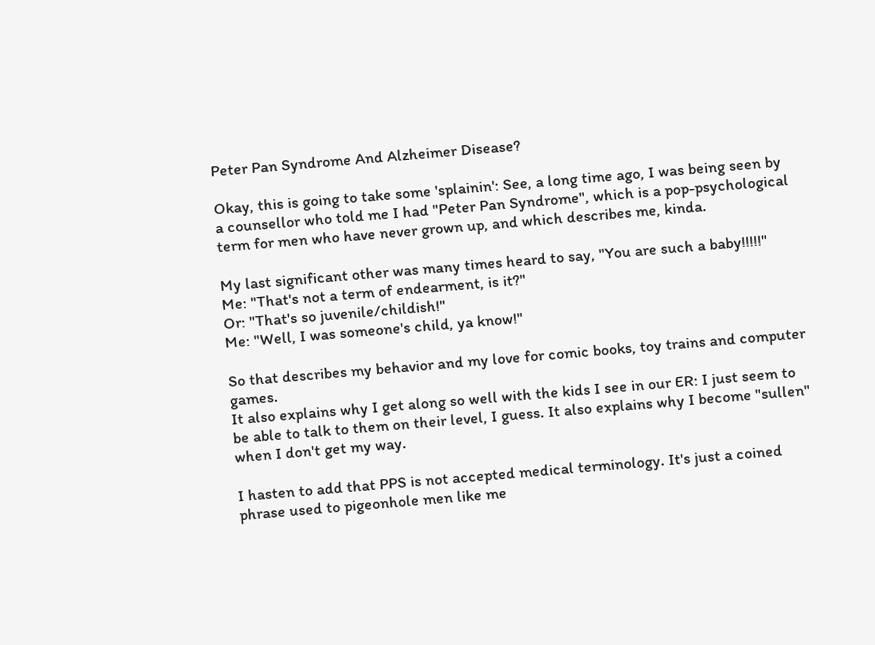Peter Pan Syndrome And Alzheimer Disease?

Okay, this is going to take some 'splainin': See, a long time ago, I was being seen by a counsellor who told me I had "Peter Pan Syndrome", which is a pop-psychological term for men who have never grown up, and which describes me, kinda.

My last significant other was many times heard to say, "You are such a baby!!!!!"
Me: "That's not a term of endearment, is it?"
Or: "That's so juvenile/childish!"
Me: "Well, I was someone's child, ya know!"

So that describes my behavior and my love for comic books, toy trains and computer games.
It also explains why I get along so well with the kids I see in our ER: I just seem to be able to talk to them on their level, I guess. It also explains why I become "sullen" when I don't get my way.

I hasten to add that PPS is not accepted medical terminology. It's just a coined phrase used to pigeonhole men like me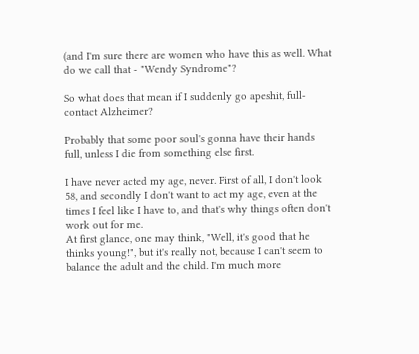(and I'm sure there are women who have this as well. What do we call that - "Wendy Syndrome"?

So what does that mean if I suddenly go apeshit, full-contact Alzheimer?

Probably that some poor soul's gonna have their hands full, unless I die from something else first.

I have never acted my age, never. First of all, I don't look 58, and secondly I don't want to act my age, even at the times I feel like I have to, and that's why things often don't work out for me.
At first glance, one may think, "Well, it's good that he thinks young!", but it's really not, because I can't seem to balance the adult and the child. I'm much more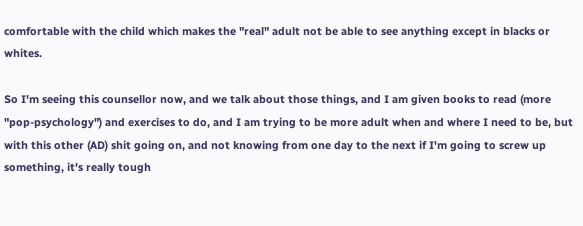comfortable with the child which makes the "real" adult not be able to see anything except in blacks or whites.

So I'm seeing this counsellor now, and we talk about those things, and I am given books to read (more "pop-psychology") and exercises to do, and I am trying to be more adult when and where I need to be, but with this other (AD) shit going on, and not knowing from one day to the next if I'm going to screw up something, it's really tough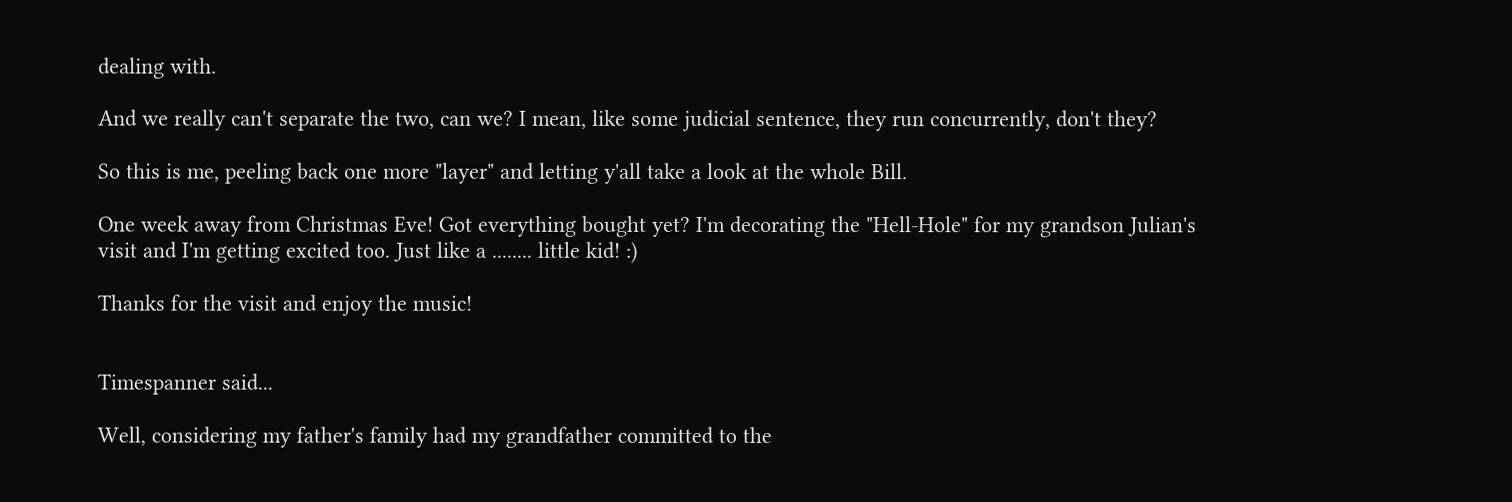dealing with.

And we really can't separate the two, can we? I mean, like some judicial sentence, they run concurrently, don't they?

So this is me, peeling back one more "layer" and letting y'all take a look at the whole Bill.

One week away from Christmas Eve! Got everything bought yet? I'm decorating the "Hell-Hole" for my grandson Julian's visit and I'm getting excited too. Just like a ........ little kid! :)

Thanks for the visit and enjoy the music!


Timespanner said...

Well, considering my father's family had my grandfather committed to the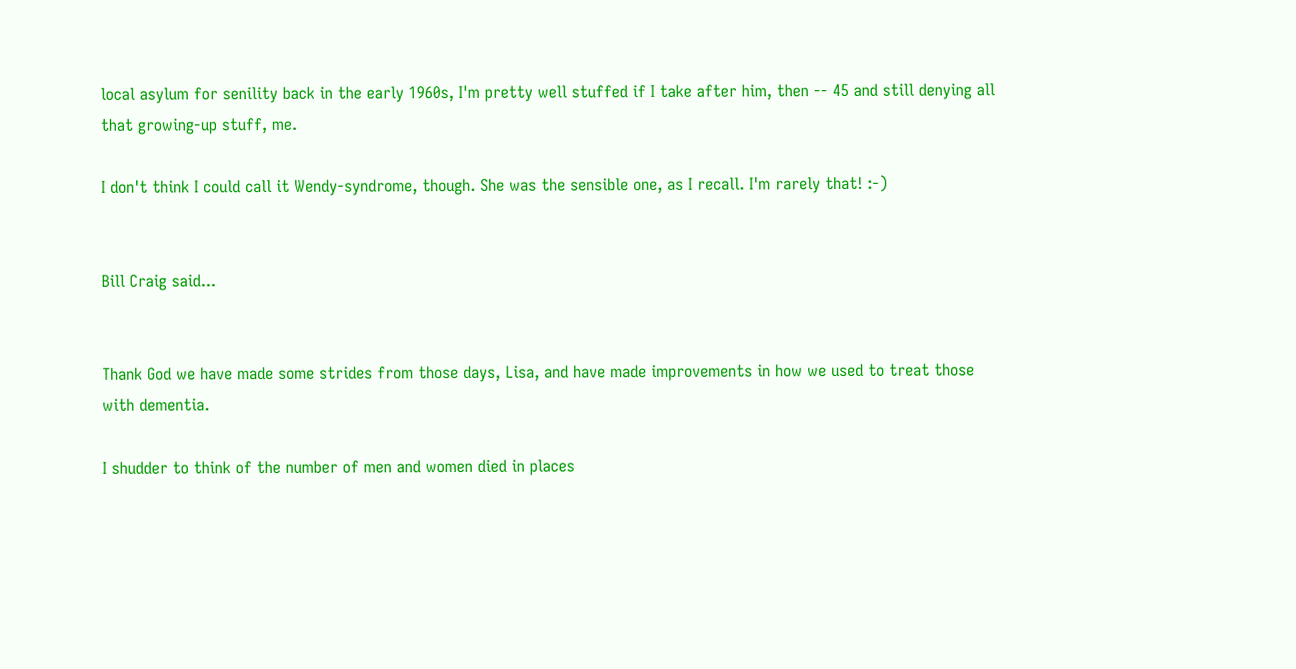local asylum for senility back in the early 1960s, I'm pretty well stuffed if I take after him, then -- 45 and still denying all that growing-up stuff, me.

I don't think I could call it Wendy-syndrome, though. She was the sensible one, as I recall. I'm rarely that! :-)


Bill Craig said...


Thank God we have made some strides from those days, Lisa, and have made improvements in how we used to treat those with dementia.

I shudder to think of the number of men and women died in places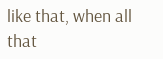like that, when all that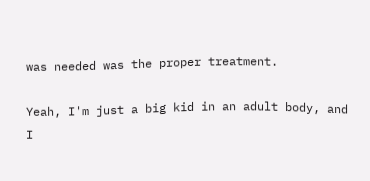was needed was the proper treatment.

Yeah, I'm just a big kid in an adult body, and I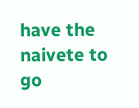have the naivete to go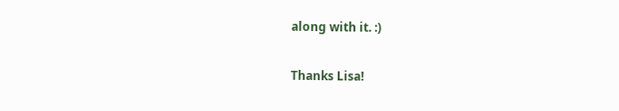along with it. :)

Thanks Lisa!